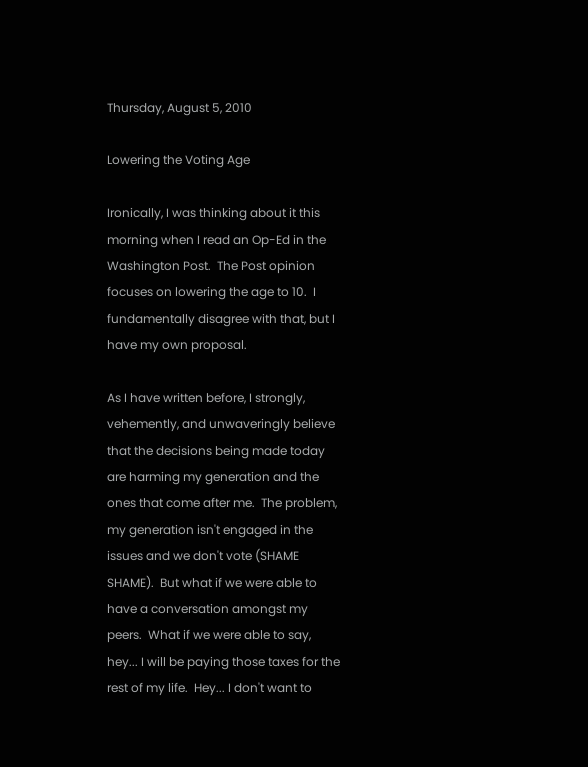Thursday, August 5, 2010

Lowering the Voting Age

Ironically, I was thinking about it this morning when I read an Op-Ed in the Washington Post.  The Post opinion focuses on lowering the age to 10.  I fundamentally disagree with that, but I have my own proposal.

As I have written before, I strongly, vehemently, and unwaveringly believe that the decisions being made today are harming my generation and the ones that come after me.  The problem, my generation isn't engaged in the issues and we don't vote (SHAME SHAME).  But what if we were able to have a conversation amongst my peers.  What if we were able to say, hey... I will be paying those taxes for the rest of my life.  Hey... I don't want to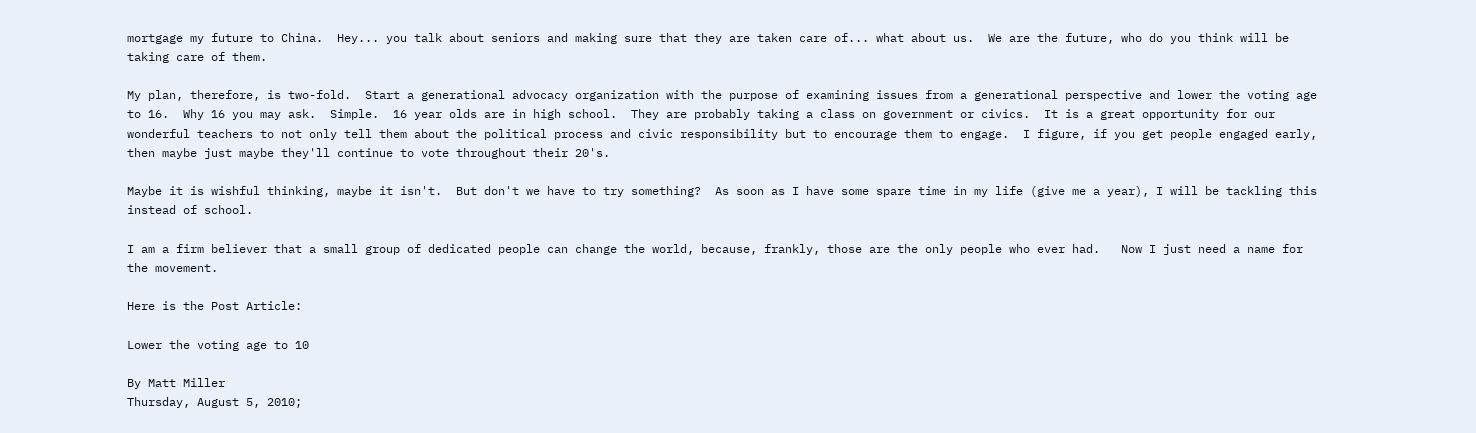mortgage my future to China.  Hey... you talk about seniors and making sure that they are taken care of... what about us.  We are the future, who do you think will be taking care of them.

My plan, therefore, is two-fold.  Start a generational advocacy organization with the purpose of examining issues from a generational perspective and lower the voting age to 16.  Why 16 you may ask.  Simple.  16 year olds are in high school.  They are probably taking a class on government or civics.  It is a great opportunity for our wonderful teachers to not only tell them about the political process and civic responsibility but to encourage them to engage.  I figure, if you get people engaged early, then maybe just maybe they'll continue to vote throughout their 20's.

Maybe it is wishful thinking, maybe it isn't.  But don't we have to try something?  As soon as I have some spare time in my life (give me a year), I will be tackling this instead of school.

I am a firm believer that a small group of dedicated people can change the world, because, frankly, those are the only people who ever had.   Now I just need a name for the movement.

Here is the Post Article:

Lower the voting age to 10

By Matt Miller
Thursday, August 5, 2010;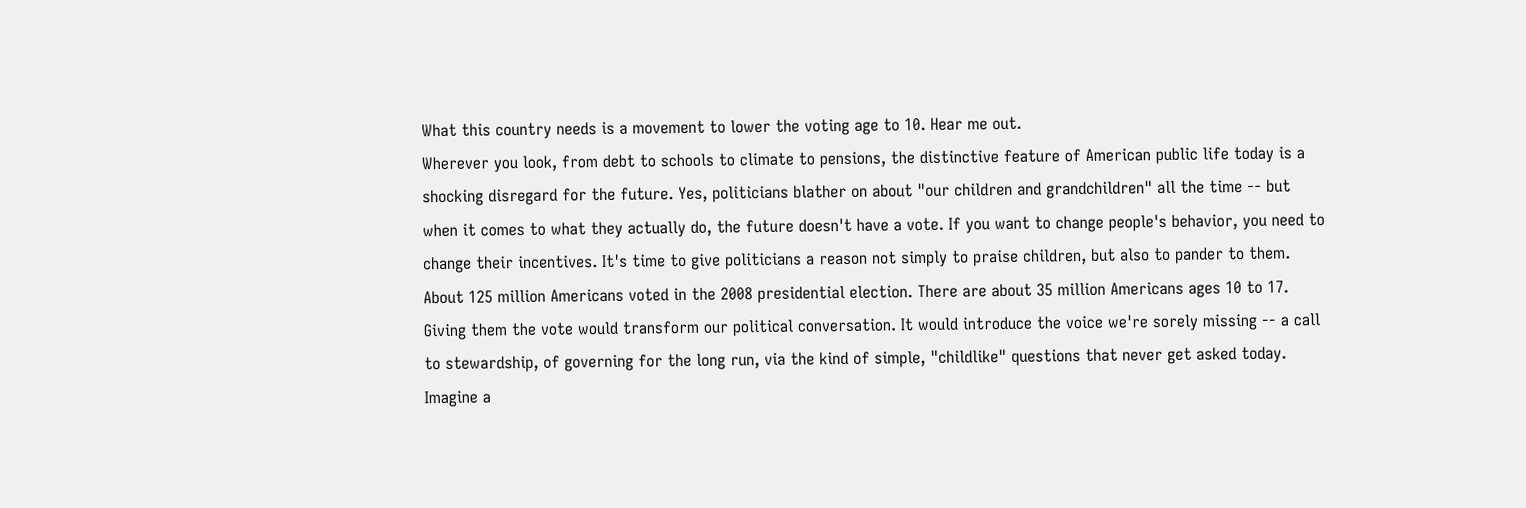What this country needs is a movement to lower the voting age to 10. Hear me out.
Wherever you look, from debt to schools to climate to pensions, the distinctive feature of American public life today is a shocking disregard for the future. Yes, politicians blather on about "our children and grandchildren" all the time -- but when it comes to what they actually do, the future doesn't have a vote. If you want to change people's behavior, you need to change their incentives. It's time to give politicians a reason not simply to praise children, but also to pander to them.
About 125 million Americans voted in the 2008 presidential election. There are about 35 million Americans ages 10 to 17. Giving them the vote would transform our political conversation. It would introduce the voice we're sorely missing -- a call to stewardship, of governing for the long run, via the kind of simple, "childlike" questions that never get asked today.
Imagine a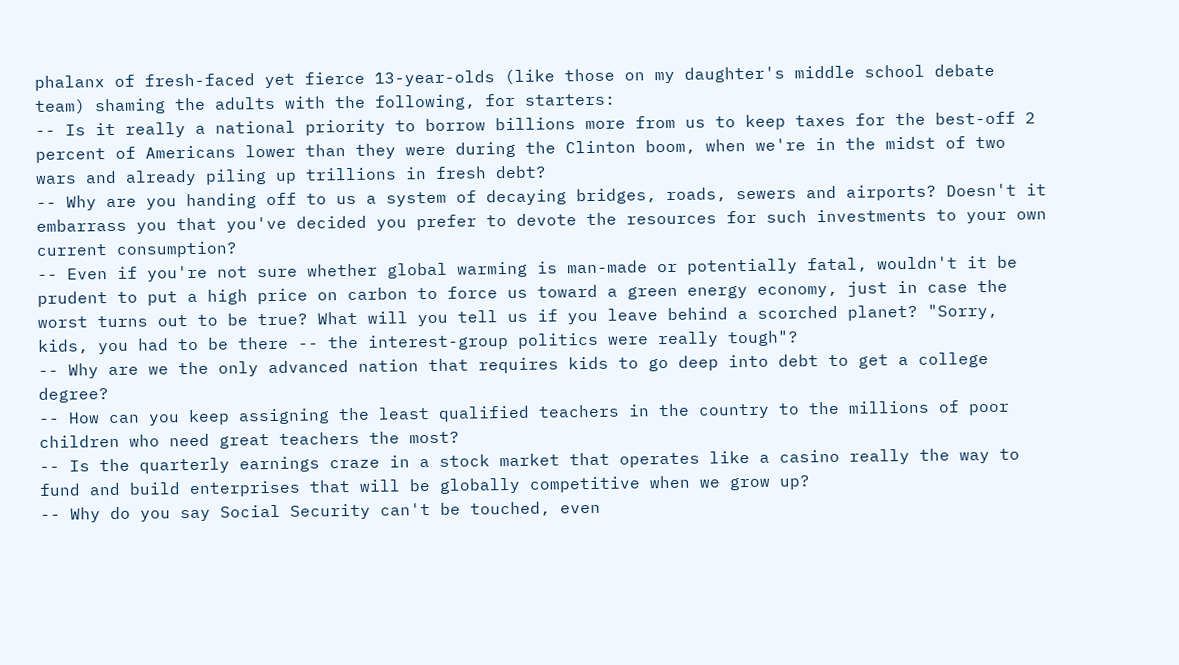phalanx of fresh-faced yet fierce 13-year-olds (like those on my daughter's middle school debate team) shaming the adults with the following, for starters:
-- Is it really a national priority to borrow billions more from us to keep taxes for the best-off 2 percent of Americans lower than they were during the Clinton boom, when we're in the midst of two wars and already piling up trillions in fresh debt?
-- Why are you handing off to us a system of decaying bridges, roads, sewers and airports? Doesn't it embarrass you that you've decided you prefer to devote the resources for such investments to your own current consumption?
-- Even if you're not sure whether global warming is man-made or potentially fatal, wouldn't it be prudent to put a high price on carbon to force us toward a green energy economy, just in case the worst turns out to be true? What will you tell us if you leave behind a scorched planet? "Sorry, kids, you had to be there -- the interest-group politics were really tough"?
-- Why are we the only advanced nation that requires kids to go deep into debt to get a college degree?
-- How can you keep assigning the least qualified teachers in the country to the millions of poor children who need great teachers the most?
-- Is the quarterly earnings craze in a stock market that operates like a casino really the way to fund and build enterprises that will be globally competitive when we grow up?
-- Why do you say Social Security can't be touched, even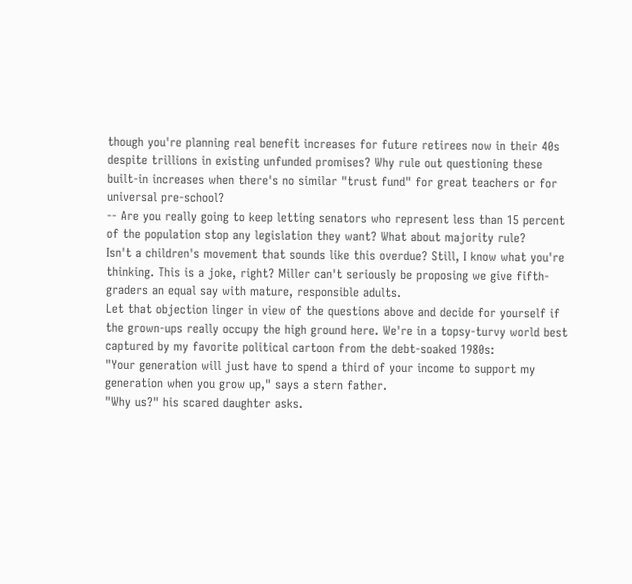though you're planning real benefit increases for future retirees now in their 40s despite trillions in existing unfunded promises? Why rule out questioning these built-in increases when there's no similar "trust fund" for great teachers or for universal pre-school?
-- Are you really going to keep letting senators who represent less than 15 percent of the population stop any legislation they want? What about majority rule?
Isn't a children's movement that sounds like this overdue? Still, I know what you're thinking. This is a joke, right? Miller can't seriously be proposing we give fifth-graders an equal say with mature, responsible adults.
Let that objection linger in view of the questions above and decide for yourself if the grown-ups really occupy the high ground here. We're in a topsy-turvy world best captured by my favorite political cartoon from the debt-soaked 1980s:
"Your generation will just have to spend a third of your income to support my generation when you grow up," says a stern father.
"Why us?" his scared daughter asks.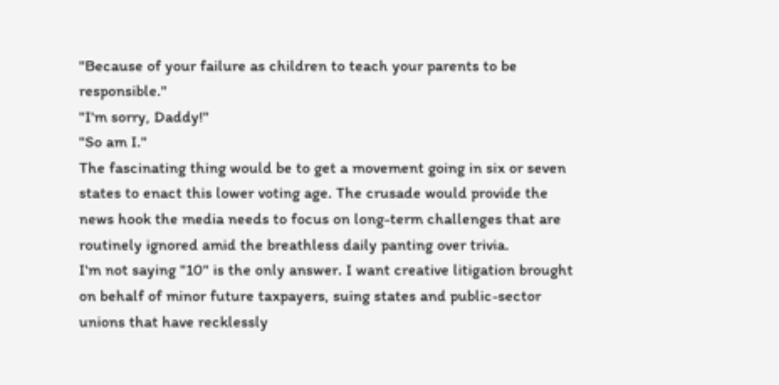"Because of your failure as children to teach your parents to be responsible."
"I'm sorry, Daddy!"
"So am I."
The fascinating thing would be to get a movement going in six or seven states to enact this lower voting age. The crusade would provide the news hook the media needs to focus on long-term challenges that are routinely ignored amid the breathless daily panting over trivia.
I'm not saying "10" is the only answer. I want creative litigation brought on behalf of minor future taxpayers, suing states and public-sector unions that have recklessly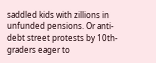saddled kids with zillions in unfunded pensions. Or anti-debt street protests by 10th-graders eager to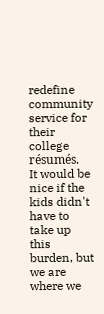redefine community service for their college résumés.
It would be nice if the kids didn't have to take up this burden, but we are where we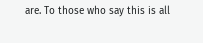are. To those who say this is all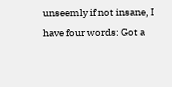unseemly if not insane, I have four words: Got a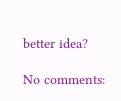better idea?

No comments: